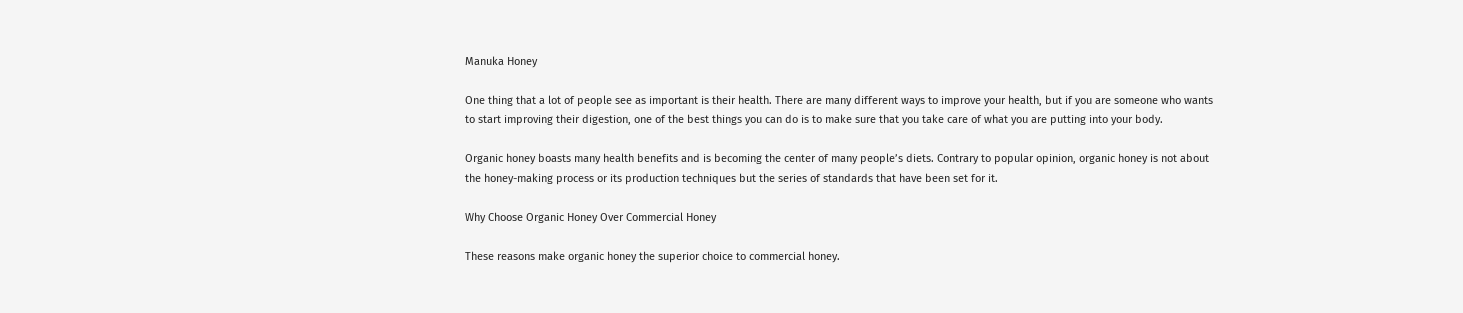Manuka Honey

One thing that a lot of people see as important is their health. There are many different ways to improve your health, but if you are someone who wants to start improving their digestion, one of the best things you can do is to make sure that you take care of what you are putting into your body.

Organic honey boasts many health benefits and is becoming the center of many people’s diets. Contrary to popular opinion, organic honey is not about the honey-making process or its production techniques but the series of standards that have been set for it.

Why Choose Organic Honey Over Commercial Honey

These reasons make organic honey the superior choice to commercial honey.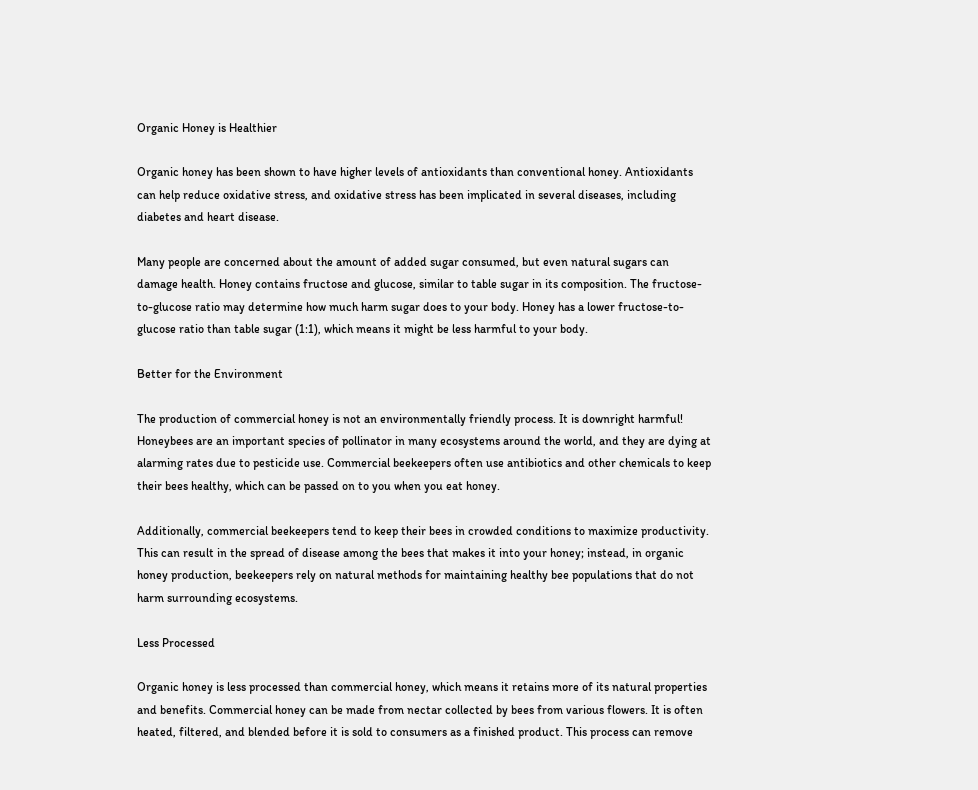Organic Honey is Healthier

Organic honey has been shown to have higher levels of antioxidants than conventional honey. Antioxidants can help reduce oxidative stress, and oxidative stress has been implicated in several diseases, including diabetes and heart disease.

Many people are concerned about the amount of added sugar consumed, but even natural sugars can damage health. Honey contains fructose and glucose, similar to table sugar in its composition. The fructose-to-glucose ratio may determine how much harm sugar does to your body. Honey has a lower fructose-to-glucose ratio than table sugar (1:1), which means it might be less harmful to your body.

Better for the Environment

The production of commercial honey is not an environmentally friendly process. It is downright harmful! Honeybees are an important species of pollinator in many ecosystems around the world, and they are dying at alarming rates due to pesticide use. Commercial beekeepers often use antibiotics and other chemicals to keep their bees healthy, which can be passed on to you when you eat honey.

Additionally, commercial beekeepers tend to keep their bees in crowded conditions to maximize productivity. This can result in the spread of disease among the bees that makes it into your honey; instead, in organic honey production, beekeepers rely on natural methods for maintaining healthy bee populations that do not harm surrounding ecosystems.

Less Processed

Organic honey is less processed than commercial honey, which means it retains more of its natural properties and benefits. Commercial honey can be made from nectar collected by bees from various flowers. It is often heated, filtered, and blended before it is sold to consumers as a finished product. This process can remove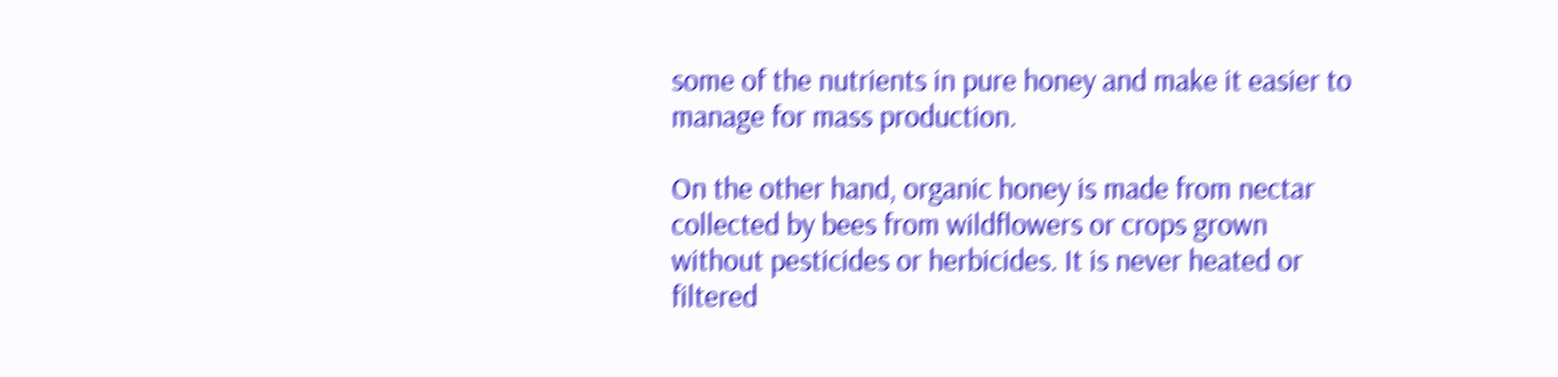some of the nutrients in pure honey and make it easier to manage for mass production.

On the other hand, organic honey is made from nectar collected by bees from wildflowers or crops grown without pesticides or herbicides. It is never heated or filtered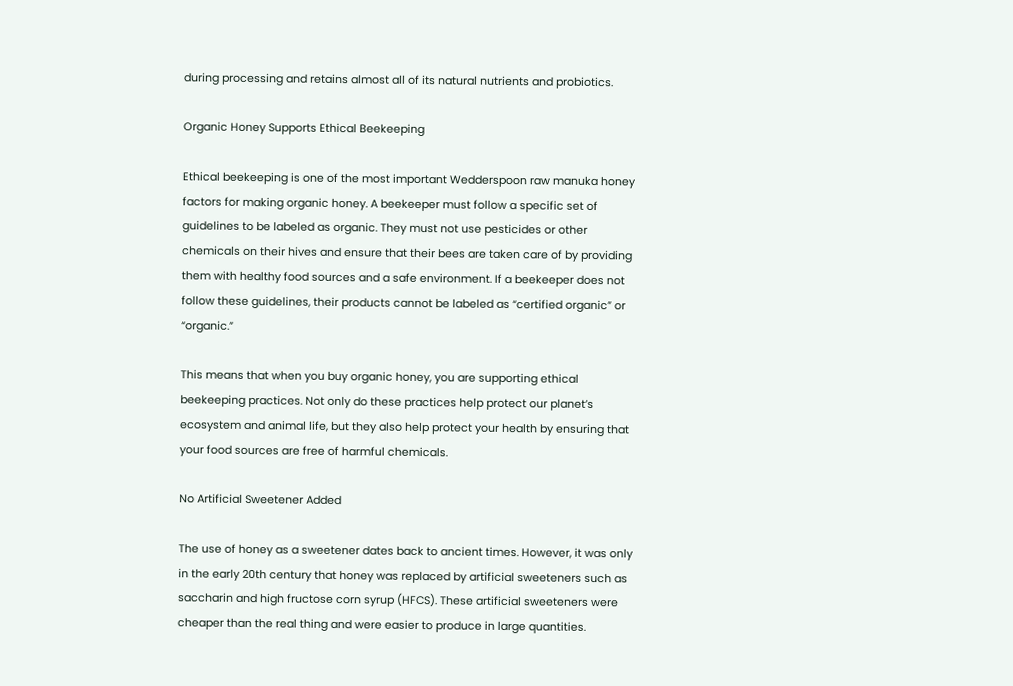during processing and retains almost all of its natural nutrients and probiotics.

Organic Honey Supports Ethical Beekeeping

Ethical beekeeping is one of the most important Wedderspoon raw manuka honey factors for making organic honey. A beekeeper must follow a specific set of guidelines to be labeled as organic. They must not use pesticides or other chemicals on their hives and ensure that their bees are taken care of by providing them with healthy food sources and a safe environment. If a beekeeper does not follow these guidelines, their products cannot be labeled as “certified organic” or “organic.”

This means that when you buy organic honey, you are supporting ethical beekeeping practices. Not only do these practices help protect our planet’s ecosystem and animal life, but they also help protect your health by ensuring that your food sources are free of harmful chemicals.

No Artificial Sweetener Added

The use of honey as a sweetener dates back to ancient times. However, it was only in the early 20th century that honey was replaced by artificial sweeteners such as saccharin and high fructose corn syrup (HFCS). These artificial sweeteners were cheaper than the real thing and were easier to produce in large quantities.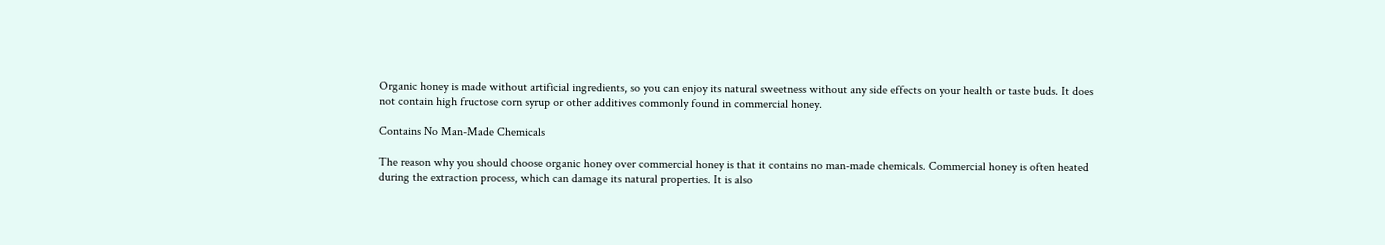Organic honey is made without artificial ingredients, so you can enjoy its natural sweetness without any side effects on your health or taste buds. It does not contain high fructose corn syrup or other additives commonly found in commercial honey.

Contains No Man-Made Chemicals

The reason why you should choose organic honey over commercial honey is that it contains no man-made chemicals. Commercial honey is often heated during the extraction process, which can damage its natural properties. It is also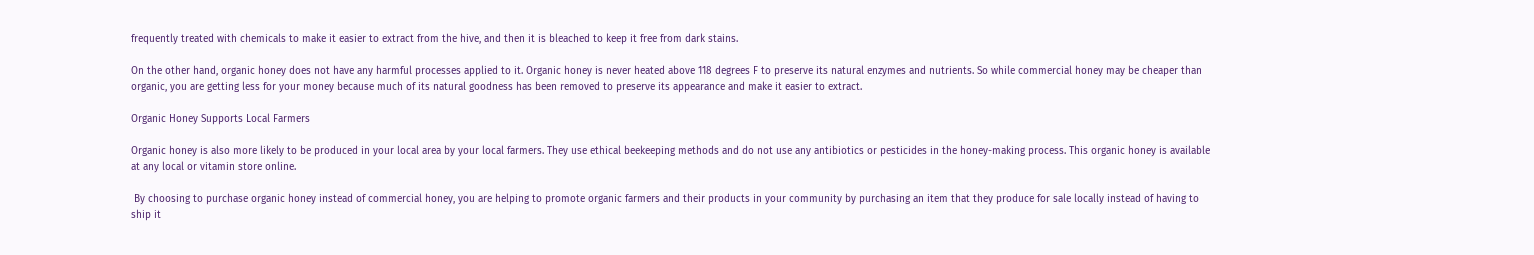frequently treated with chemicals to make it easier to extract from the hive, and then it is bleached to keep it free from dark stains.

On the other hand, organic honey does not have any harmful processes applied to it. Organic honey is never heated above 118 degrees F to preserve its natural enzymes and nutrients. So while commercial honey may be cheaper than organic, you are getting less for your money because much of its natural goodness has been removed to preserve its appearance and make it easier to extract.

Organic Honey Supports Local Farmers

Organic honey is also more likely to be produced in your local area by your local farmers. They use ethical beekeeping methods and do not use any antibiotics or pesticides in the honey-making process. This organic honey is available at any local or vitamin store online.

 By choosing to purchase organic honey instead of commercial honey, you are helping to promote organic farmers and their products in your community by purchasing an item that they produce for sale locally instead of having to ship it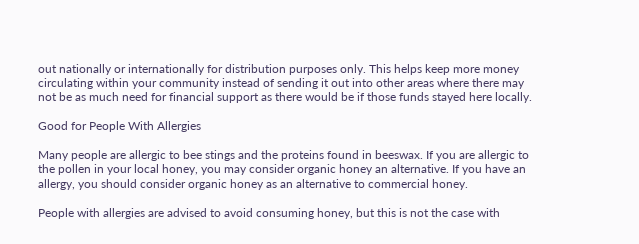out nationally or internationally for distribution purposes only. This helps keep more money circulating within your community instead of sending it out into other areas where there may not be as much need for financial support as there would be if those funds stayed here locally.

Good for People With Allergies

Many people are allergic to bee stings and the proteins found in beeswax. If you are allergic to the pollen in your local honey, you may consider organic honey an alternative. If you have an allergy, you should consider organic honey as an alternative to commercial honey.

People with allergies are advised to avoid consuming honey, but this is not the case with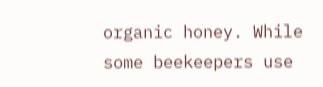organic honey. While some beekeepers use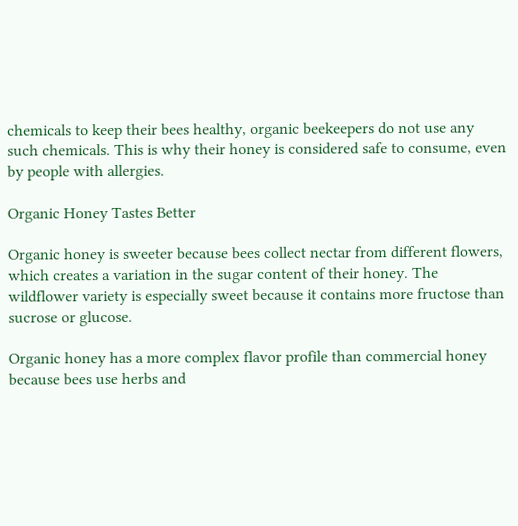chemicals to keep their bees healthy, organic beekeepers do not use any such chemicals. This is why their honey is considered safe to consume, even by people with allergies.

Organic Honey Tastes Better

Organic honey is sweeter because bees collect nectar from different flowers, which creates a variation in the sugar content of their honey. The wildflower variety is especially sweet because it contains more fructose than sucrose or glucose.

Organic honey has a more complex flavor profile than commercial honey because bees use herbs and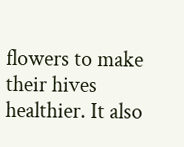flowers to make their hives healthier. It also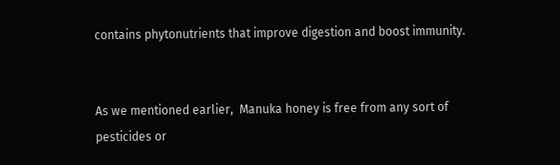contains phytonutrients that improve digestion and boost immunity.


As we mentioned earlier,  Manuka honey is free from any sort of pesticides or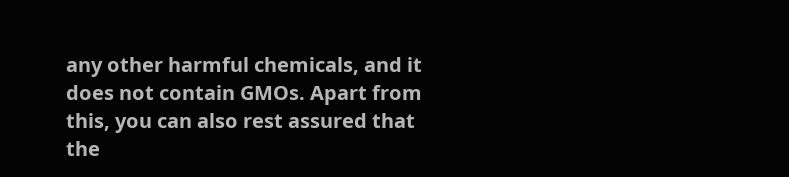any other harmful chemicals, and it does not contain GMOs. Apart from this, you can also rest assured that the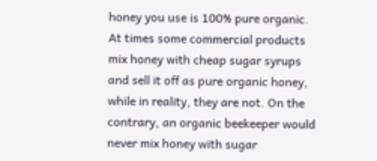honey you use is 100% pure organic. At times some commercial products mix honey with cheap sugar syrups and sell it off as pure organic honey, while in reality, they are not. On the contrary, an organic beekeeper would never mix honey with sugar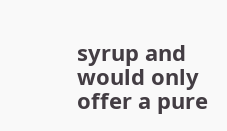syrup and would only offer a pure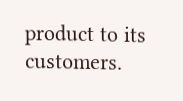product to its customers.